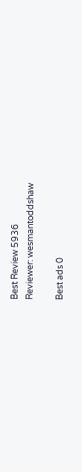Best Review 5936
Reviewer: wesmantoddshaw

Best ads 0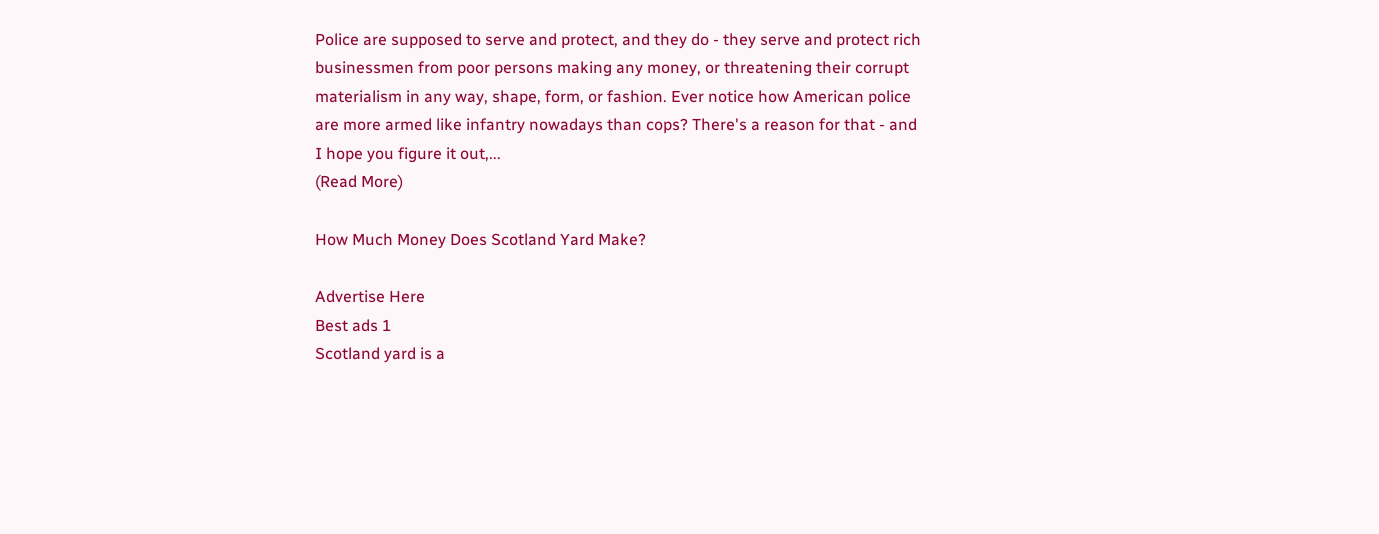Police are supposed to serve and protect, and they do - they serve and protect rich businessmen from poor persons making any money, or threatening their corrupt materialism in any way, shape, form, or fashion. Ever notice how American police are more armed like infantry nowadays than cops? There's a reason for that - and I hope you figure it out,...
(Read More)

How Much Money Does Scotland Yard Make?

Advertise Here
Best ads 1
Scotland yard is a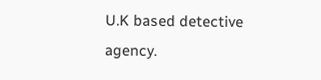U.K based detective agency.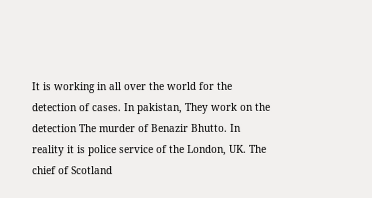It is working in all over the world for the detection of cases. In pakistan, They work on the detection The murder of Benazir Bhutto. In reality it is police service of the London, UK. The chief of Scotland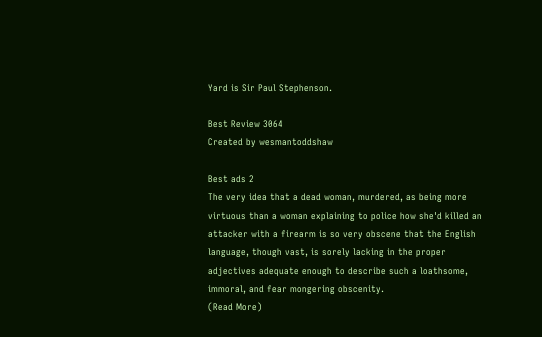Yard is Sir Paul Stephenson.

Best Review 3064
Created by wesmantoddshaw

Best ads 2
The very idea that a dead woman, murdered, as being more virtuous than a woman explaining to police how she'd killed an attacker with a firearm is so very obscene that the English language, though vast, is sorely lacking in the proper adjectives adequate enough to describe such a loathsome, immoral, and fear mongering obscenity.
(Read More)